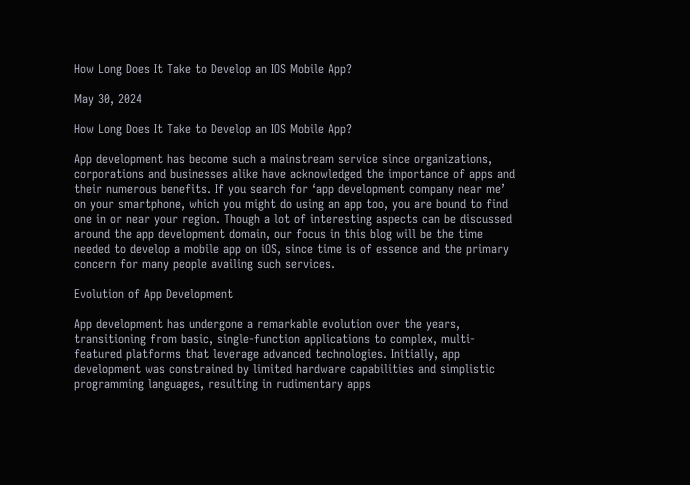How Long Does It Take to Develop an IOS Mobile App?

May 30, 2024

How Long Does It Take to Develop an IOS Mobile App?

App development has become such a mainstream service since organizations, corporations and businesses alike have acknowledged the importance of apps and their numerous benefits. If you search for ‘app development company near me’ on your smartphone, which you might do using an app too, you are bound to find one in or near your region. Though a lot of interesting aspects can be discussed around the app development domain, our focus in this blog will be the time needed to develop a mobile app on iOS, since time is of essence and the primary concern for many people availing such services.

Evolution of App Development

App development has undergone a remarkable evolution over the years, transitioning from basic, single-function applications to complex, multi-featured platforms that leverage advanced technologies. Initially, app development was constrained by limited hardware capabilities and simplistic programming languages, resulting in rudimentary apps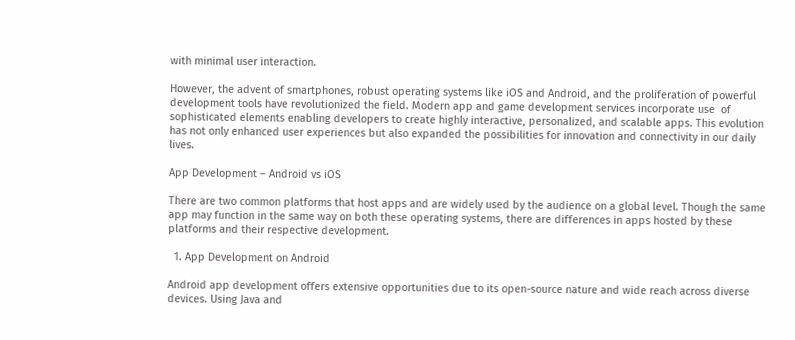with minimal user interaction.

However, the advent of smartphones, robust operating systems like iOS and Android, and the proliferation of powerful development tools have revolutionized the field. Modern app and game development services incorporate use  of sophisticated elements enabling developers to create highly interactive, personalized, and scalable apps. This evolution has not only enhanced user experiences but also expanded the possibilities for innovation and connectivity in our daily lives.

App Development – Android vs iOS

There are two common platforms that host apps and are widely used by the audience on a global level. Though the same app may function in the same way on both these operating systems, there are differences in apps hosted by these platforms and their respective development.

  1. App Development on Android

Android app development offers extensive opportunities due to its open-source nature and wide reach across diverse devices. Using Java and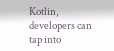Kotlin, developers can tap into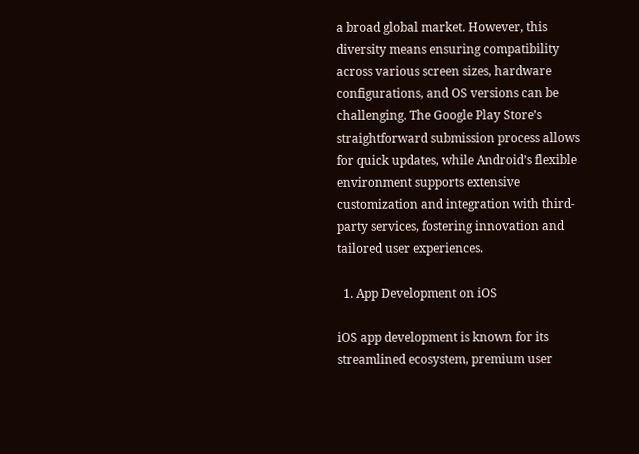a broad global market. However, this diversity means ensuring compatibility across various screen sizes, hardware configurations, and OS versions can be challenging. The Google Play Store’s straightforward submission process allows for quick updates, while Android’s flexible environment supports extensive customization and integration with third-party services, fostering innovation and tailored user experiences.

  1. App Development on iOS

iOS app development is known for its streamlined ecosystem, premium user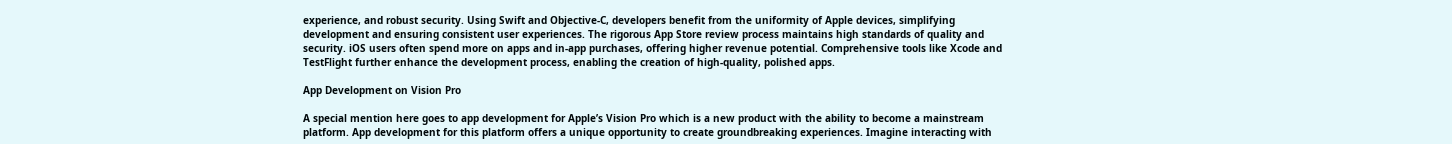experience, and robust security. Using Swift and Objective-C, developers benefit from the uniformity of Apple devices, simplifying development and ensuring consistent user experiences. The rigorous App Store review process maintains high standards of quality and security. iOS users often spend more on apps and in-app purchases, offering higher revenue potential. Comprehensive tools like Xcode and TestFlight further enhance the development process, enabling the creation of high-quality, polished apps.

App Development on Vision Pro

A special mention here goes to app development for Apple’s Vision Pro which is a new product with the ability to become a mainstream platform. App development for this platform offers a unique opportunity to create groundbreaking experiences. Imagine interacting with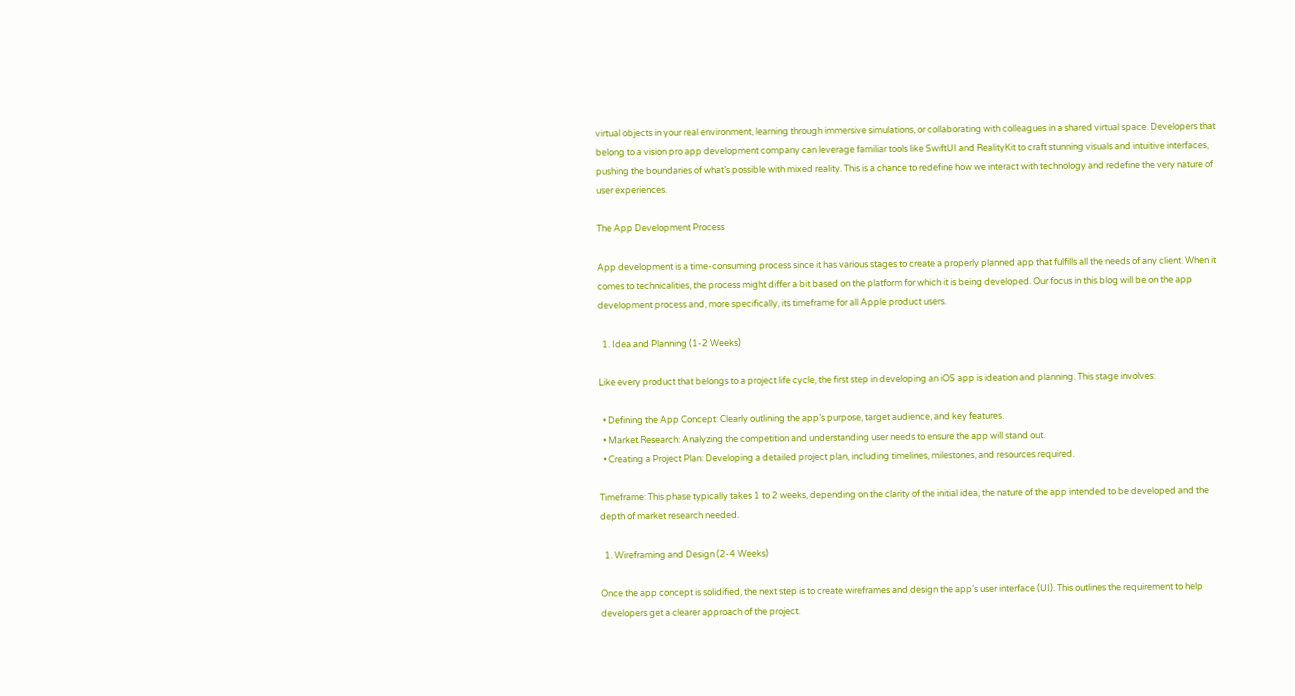virtual objects in your real environment, learning through immersive simulations, or collaborating with colleagues in a shared virtual space. Developers that belong to a vision pro app development company can leverage familiar tools like SwiftUI and RealityKit to craft stunning visuals and intuitive interfaces, pushing the boundaries of what’s possible with mixed reality. This is a chance to redefine how we interact with technology and redefine the very nature of user experiences.

The App Development Process

App development is a time-consuming process since it has various stages to create a properly planned app that fulfills all the needs of any client. When it comes to technicalities, the process might differ a bit based on the platform for which it is being developed. Our focus in this blog will be on the app development process and, more specifically, its timeframe for all Apple product users.

  1. Idea and Planning (1-2 Weeks)

Like every product that belongs to a project life cycle, the first step in developing an iOS app is ideation and planning. This stage involves:

  • Defining the App Concept: Clearly outlining the app’s purpose, target audience, and key features.
  • Market Research: Analyzing the competition and understanding user needs to ensure the app will stand out.
  • Creating a Project Plan: Developing a detailed project plan, including timelines, milestones, and resources required.

Timeframe: This phase typically takes 1 to 2 weeks, depending on the clarity of the initial idea, the nature of the app intended to be developed and the depth of market research needed.

  1. Wireframing and Design (2-4 Weeks)

Once the app concept is solidified, the next step is to create wireframes and design the app’s user interface (UI). This outlines the requirement to help developers get a clearer approach of the project.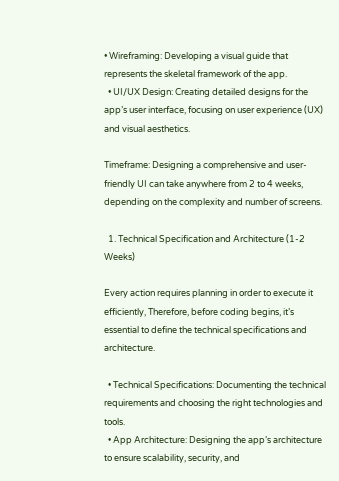• Wireframing: Developing a visual guide that represents the skeletal framework of the app.
  • UI/UX Design: Creating detailed designs for the app’s user interface, focusing on user experience (UX) and visual aesthetics.

Timeframe: Designing a comprehensive and user-friendly UI can take anywhere from 2 to 4 weeks, depending on the complexity and number of screens.

  1. Technical Specification and Architecture (1-2 Weeks)

Every action requires planning in order to execute it efficiently, Therefore, before coding begins, it’s essential to define the technical specifications and architecture.

  • Technical Specifications: Documenting the technical requirements and choosing the right technologies and tools.
  • App Architecture: Designing the app’s architecture to ensure scalability, security, and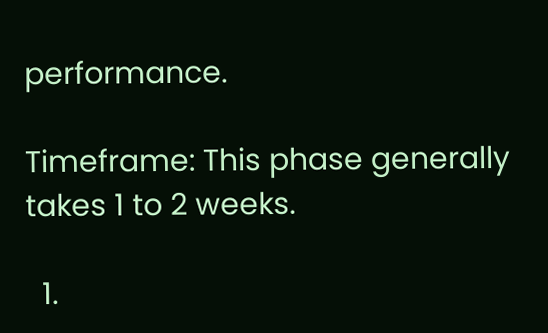performance.

Timeframe: This phase generally takes 1 to 2 weeks.

  1.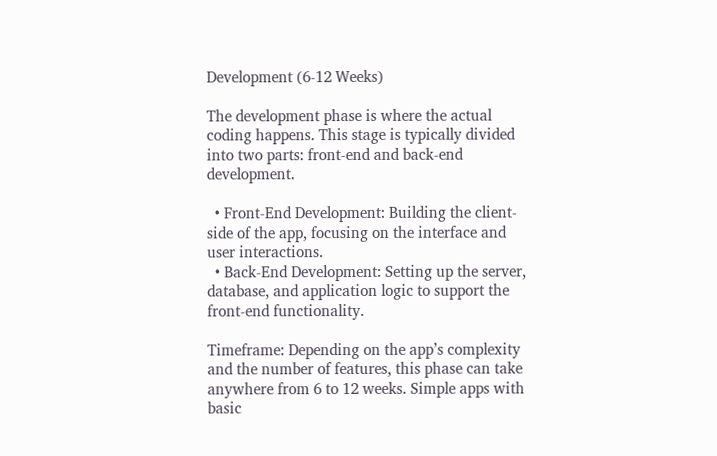Development (6-12 Weeks)

The development phase is where the actual coding happens. This stage is typically divided into two parts: front-end and back-end development.

  • Front-End Development: Building the client-side of the app, focusing on the interface and user interactions.
  • Back-End Development: Setting up the server, database, and application logic to support the front-end functionality.

Timeframe: Depending on the app’s complexity and the number of features, this phase can take anywhere from 6 to 12 weeks. Simple apps with basic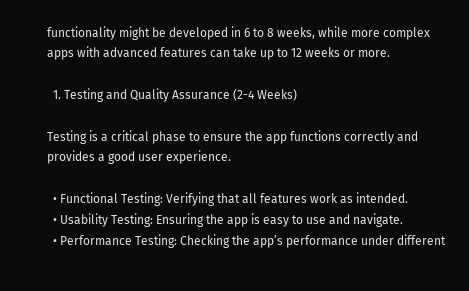functionality might be developed in 6 to 8 weeks, while more complex apps with advanced features can take up to 12 weeks or more.

  1. Testing and Quality Assurance (2-4 Weeks)

Testing is a critical phase to ensure the app functions correctly and provides a good user experience.

  • Functional Testing: Verifying that all features work as intended.
  • Usability Testing: Ensuring the app is easy to use and navigate.
  • Performance Testing: Checking the app’s performance under different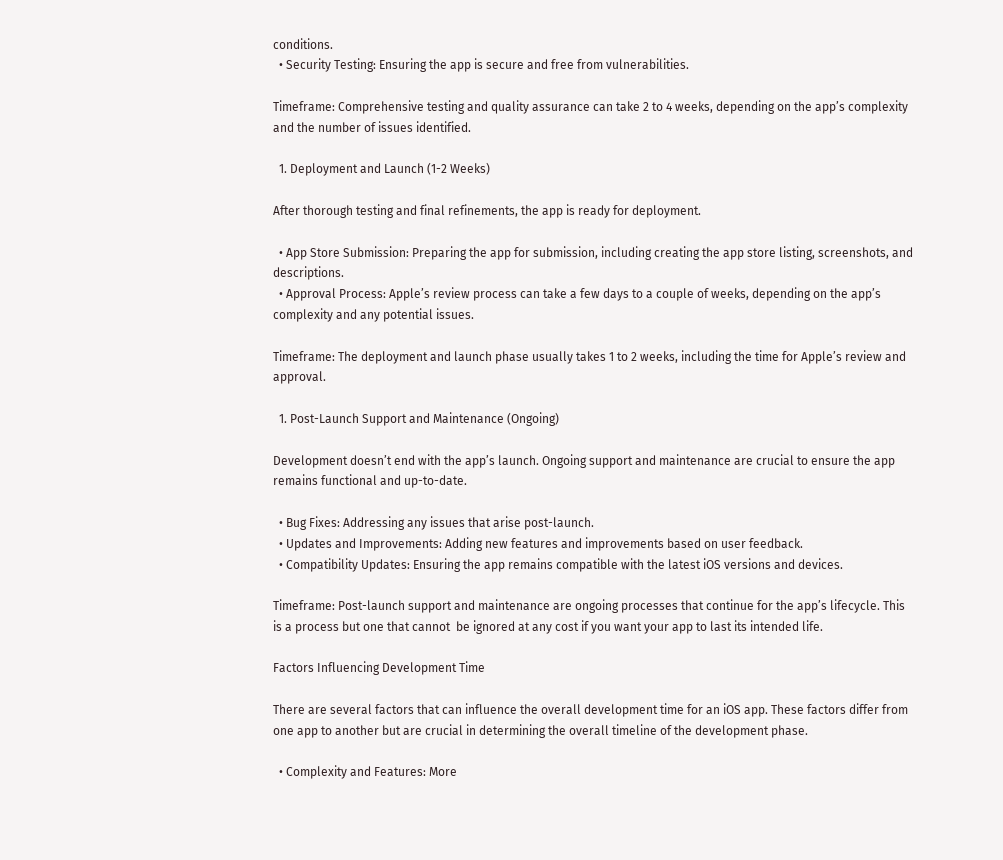conditions.
  • Security Testing: Ensuring the app is secure and free from vulnerabilities.

Timeframe: Comprehensive testing and quality assurance can take 2 to 4 weeks, depending on the app’s complexity and the number of issues identified.

  1. Deployment and Launch (1-2 Weeks)

After thorough testing and final refinements, the app is ready for deployment.

  • App Store Submission: Preparing the app for submission, including creating the app store listing, screenshots, and descriptions.
  • Approval Process: Apple’s review process can take a few days to a couple of weeks, depending on the app’s complexity and any potential issues.

Timeframe: The deployment and launch phase usually takes 1 to 2 weeks, including the time for Apple’s review and approval.

  1. Post-Launch Support and Maintenance (Ongoing)

Development doesn’t end with the app’s launch. Ongoing support and maintenance are crucial to ensure the app remains functional and up-to-date.

  • Bug Fixes: Addressing any issues that arise post-launch.
  • Updates and Improvements: Adding new features and improvements based on user feedback.
  • Compatibility Updates: Ensuring the app remains compatible with the latest iOS versions and devices.

Timeframe: Post-launch support and maintenance are ongoing processes that continue for the app’s lifecycle. This is a process but one that cannot  be ignored at any cost if you want your app to last its intended life.

Factors Influencing Development Time

There are several factors that can influence the overall development time for an iOS app. These factors differ from one app to another but are crucial in determining the overall timeline of the development phase.

  • Complexity and Features: More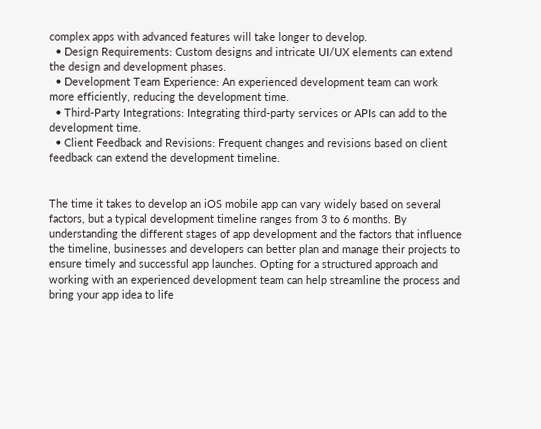complex apps with advanced features will take longer to develop.
  • Design Requirements: Custom designs and intricate UI/UX elements can extend the design and development phases.
  • Development Team Experience: An experienced development team can work more efficiently, reducing the development time.
  • Third-Party Integrations: Integrating third-party services or APIs can add to the development time.
  • Client Feedback and Revisions: Frequent changes and revisions based on client feedback can extend the development timeline.


The time it takes to develop an iOS mobile app can vary widely based on several factors, but a typical development timeline ranges from 3 to 6 months. By understanding the different stages of app development and the factors that influence the timeline, businesses and developers can better plan and manage their projects to ensure timely and successful app launches. Opting for a structured approach and working with an experienced development team can help streamline the process and bring your app idea to life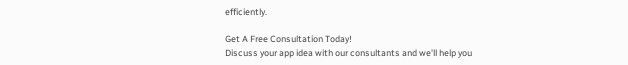efficiently.

Get A Free Consultation Today!
Discuss your app idea with our consultants and we'll help you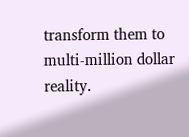transform them to multi-million dollar reality.